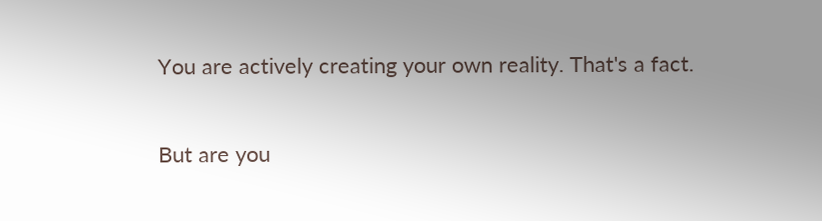You are actively creating your own reality. That's a fact.

But are you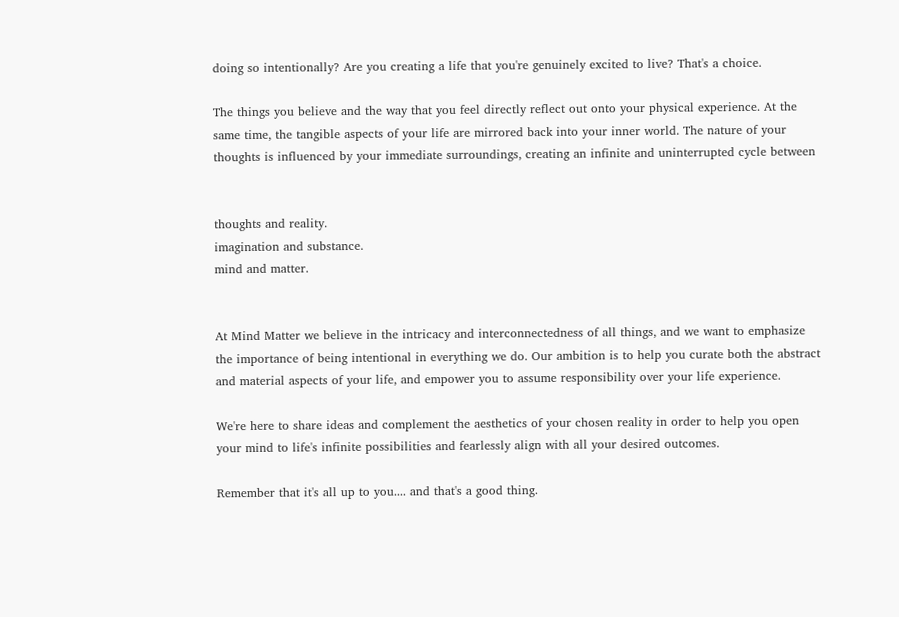doing so intentionally? Are you creating a life that you're genuinely excited to live? That's a choice.

The things you believe and the way that you feel directly reflect out onto your physical experience. At the same time, the tangible aspects of your life are mirrored back into your inner world. The nature of your thoughts is influenced by your immediate surroundings, creating an infinite and uninterrupted cycle between


thoughts and reality.
imagination and substance.
mind and matter.


At Mind Matter we believe in the intricacy and interconnectedness of all things, and we want to emphasize the importance of being intentional in everything we do. Our ambition is to help you curate both the abstract and material aspects of your life, and empower you to assume responsibility over your life experience.

We're here to share ideas and complement the aesthetics of your chosen reality in order to help you open your mind to life's infinite possibilities and fearlessly align with all your desired outcomes.

Remember that it's all up to you.... and that's a good thing.